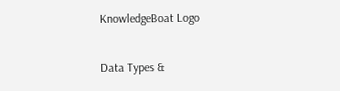KnowledgeBoat Logo

Data Types &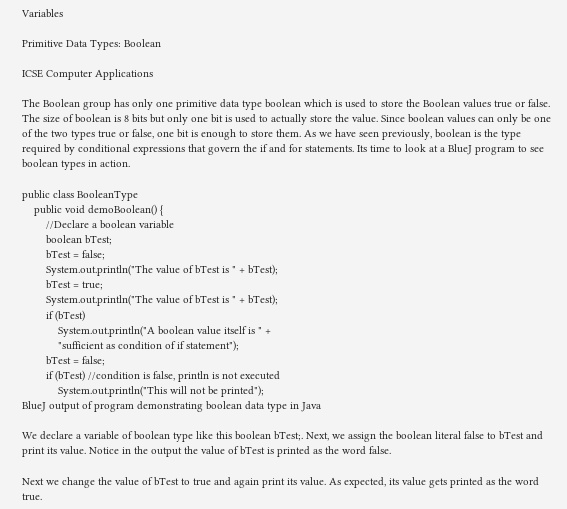Variables

Primitive Data Types: Boolean

ICSE Computer Applications

The Boolean group has only one primitive data type boolean which is used to store the Boolean values true or false. The size of boolean is 8 bits but only one bit is used to actually store the value. Since boolean values can only be one of the two types true or false, one bit is enough to store them. As we have seen previously, boolean is the type required by conditional expressions that govern the if and for statements. Its time to look at a BlueJ program to see boolean types in action.

public class BooleanType
    public void demoBoolean() {
        //Declare a boolean variable
        boolean bTest;
        bTest = false;
        System.out.println("The value of bTest is " + bTest);
        bTest = true;
        System.out.println("The value of bTest is " + bTest);
        if (bTest)
            System.out.println("A boolean value itself is " +
            "sufficient as condition of if statement");
        bTest = false;
        if (bTest) //condition is false, println is not executed
            System.out.println("This will not be printed");
BlueJ output of program demonstrating boolean data type in Java

We declare a variable of boolean type like this boolean bTest;. Next, we assign the boolean literal false to bTest and print its value. Notice in the output the value of bTest is printed as the word false.

Next we change the value of bTest to true and again print its value. As expected, its value gets printed as the word true.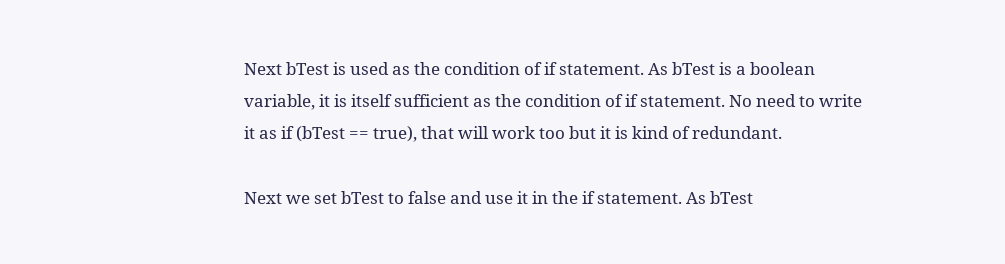Next bTest is used as the condition of if statement. As bTest is a boolean variable, it is itself sufficient as the condition of if statement. No need to write it as if (bTest == true), that will work too but it is kind of redundant.

Next we set bTest to false and use it in the if statement. As bTest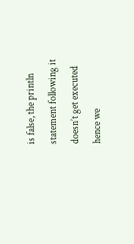is false, the println statement following it doesn’t get executed hence we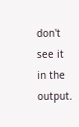don't see it in the output.